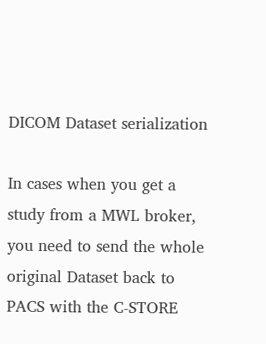DICOM Dataset serialization

In cases when you get a study from a MWL broker, you need to send the whole original Dataset back to PACS with the C-STORE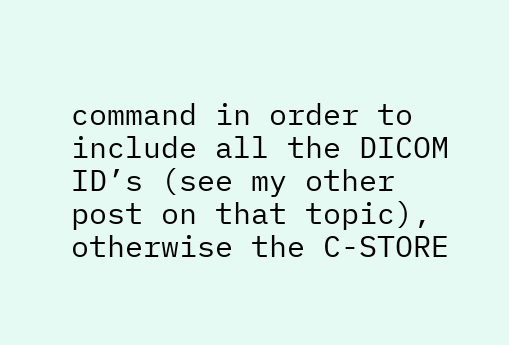command in order to include all the DICOM ID’s (see my other post on that topic), otherwise the C-STORE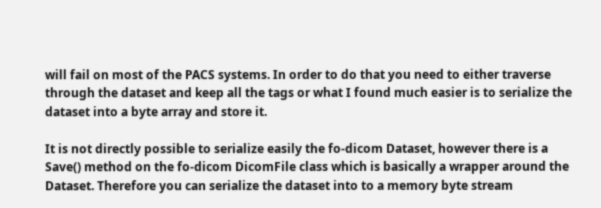will fail on most of the PACS systems. In order to do that you need to either traverse through the dataset and keep all the tags or what I found much easier is to serialize the dataset into a byte array and store it.

It is not directly possible to serialize easily the fo-dicom Dataset, however there is a Save() method on the fo-dicom DicomFile class which is basically a wrapper around the Dataset. Therefore you can serialize the dataset into to a memory byte stream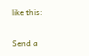like this:


Send a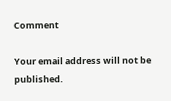Comment

Your email address will not be published.